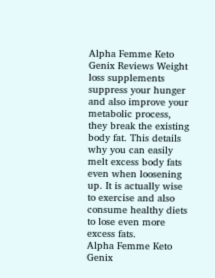Alpha Femme Keto Genix Reviews Weight loss supplements suppress your hunger and also improve your metabolic process, they break the existing body fat. This details why you can easily melt excess body fats even when loosening up. It is actually wise to exercise and also consume healthy diets to lose even more excess fats.
Alpha Femme Keto Genix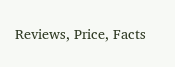Reviews, Price, Facts